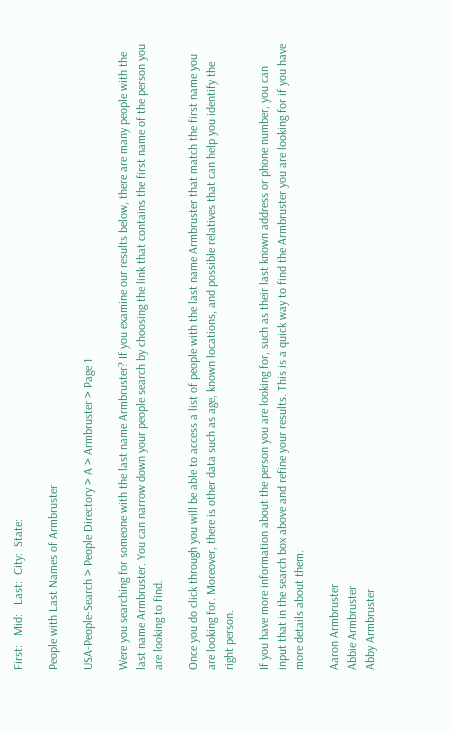First:   Mid:   Last:  City:  State:

People with Last Names of Armbruster

USA-People-Search > People Directory > A > Armbruster > Page 1

Were you searching for someone with the last name Armbruster? If you examine our results below, there are many people with the last name Armbruster. You can narrow down your people search by choosing the link that contains the first name of the person you are looking to find.

Once you do click through you will be able to access a list of people with the last name Armbruster that match the first name you are looking for. Moreover, there is other data such as age, known locations, and possible relatives that can help you identify the right person.

If you have more information about the person you are looking for, such as their last known address or phone number, you can input that in the search box above and refine your results. This is a quick way to find the Armbruster you are looking for if you have more details about them.

Aaron Armbruster
Abbie Armbruster
Abby Armbruster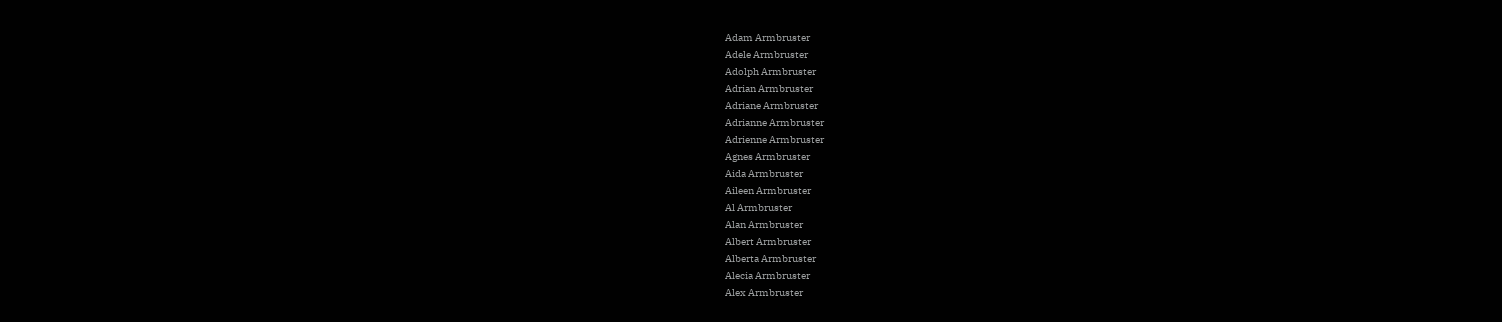Adam Armbruster
Adele Armbruster
Adolph Armbruster
Adrian Armbruster
Adriane Armbruster
Adrianne Armbruster
Adrienne Armbruster
Agnes Armbruster
Aida Armbruster
Aileen Armbruster
Al Armbruster
Alan Armbruster
Albert Armbruster
Alberta Armbruster
Alecia Armbruster
Alex Armbruster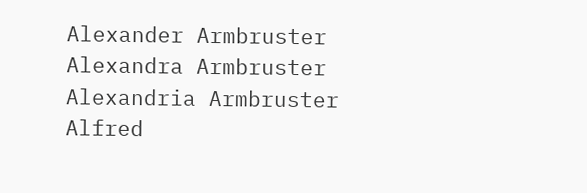Alexander Armbruster
Alexandra Armbruster
Alexandria Armbruster
Alfred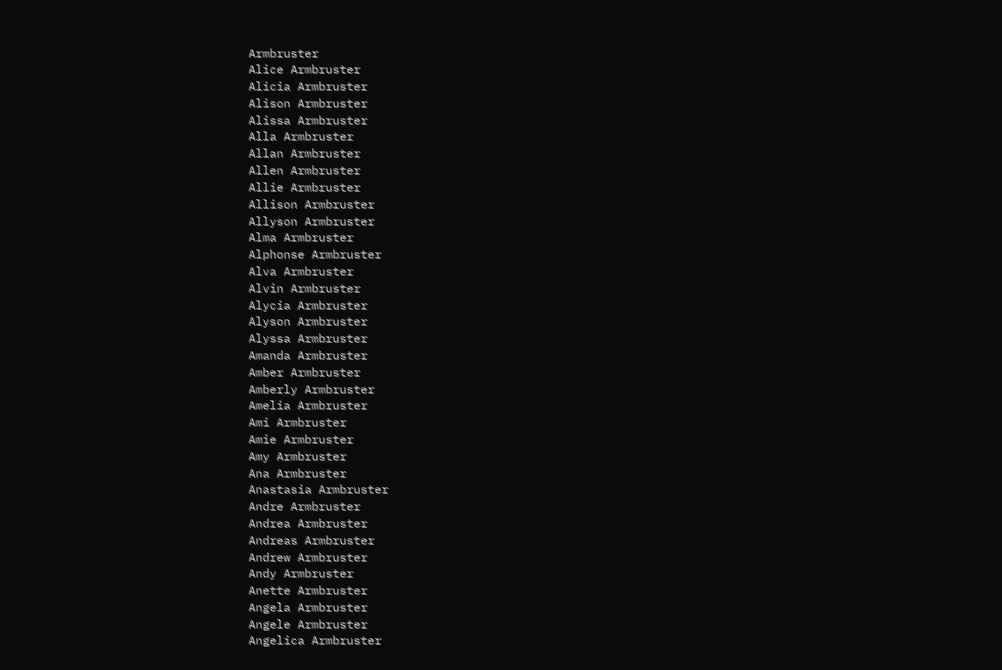Armbruster
Alice Armbruster
Alicia Armbruster
Alison Armbruster
Alissa Armbruster
Alla Armbruster
Allan Armbruster
Allen Armbruster
Allie Armbruster
Allison Armbruster
Allyson Armbruster
Alma Armbruster
Alphonse Armbruster
Alva Armbruster
Alvin Armbruster
Alycia Armbruster
Alyson Armbruster
Alyssa Armbruster
Amanda Armbruster
Amber Armbruster
Amberly Armbruster
Amelia Armbruster
Ami Armbruster
Amie Armbruster
Amy Armbruster
Ana Armbruster
Anastasia Armbruster
Andre Armbruster
Andrea Armbruster
Andreas Armbruster
Andrew Armbruster
Andy Armbruster
Anette Armbruster
Angela Armbruster
Angele Armbruster
Angelica Armbruster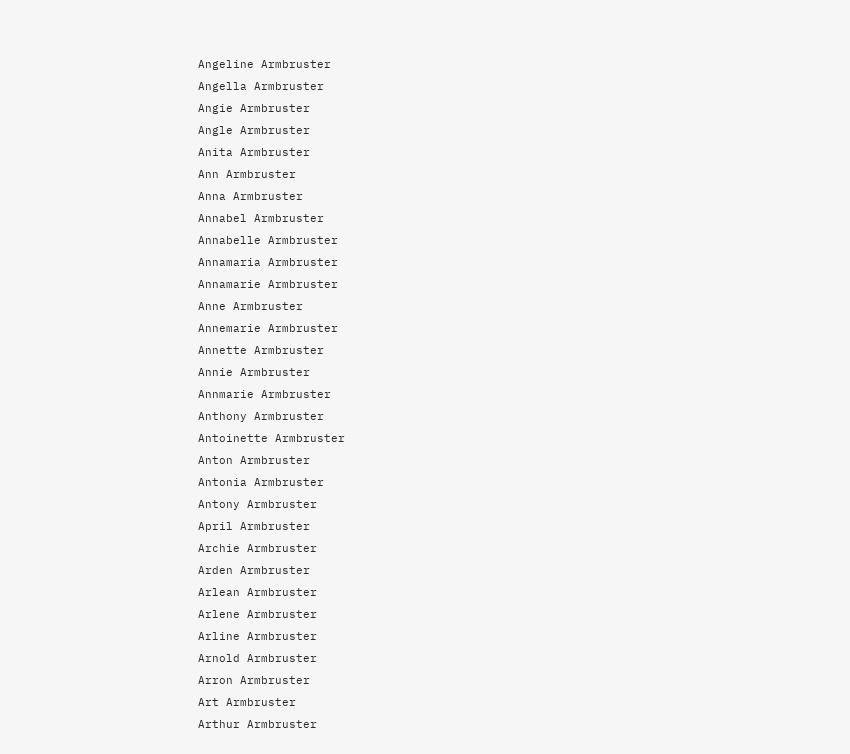Angeline Armbruster
Angella Armbruster
Angie Armbruster
Angle Armbruster
Anita Armbruster
Ann Armbruster
Anna Armbruster
Annabel Armbruster
Annabelle Armbruster
Annamaria Armbruster
Annamarie Armbruster
Anne Armbruster
Annemarie Armbruster
Annette Armbruster
Annie Armbruster
Annmarie Armbruster
Anthony Armbruster
Antoinette Armbruster
Anton Armbruster
Antonia Armbruster
Antony Armbruster
April Armbruster
Archie Armbruster
Arden Armbruster
Arlean Armbruster
Arlene Armbruster
Arline Armbruster
Arnold Armbruster
Arron Armbruster
Art Armbruster
Arthur Armbruster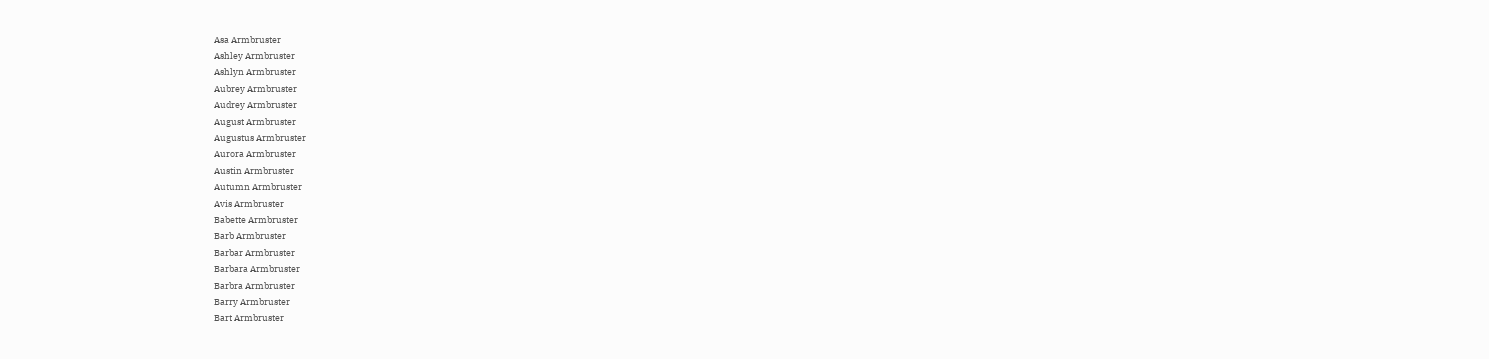Asa Armbruster
Ashley Armbruster
Ashlyn Armbruster
Aubrey Armbruster
Audrey Armbruster
August Armbruster
Augustus Armbruster
Aurora Armbruster
Austin Armbruster
Autumn Armbruster
Avis Armbruster
Babette Armbruster
Barb Armbruster
Barbar Armbruster
Barbara Armbruster
Barbra Armbruster
Barry Armbruster
Bart Armbruster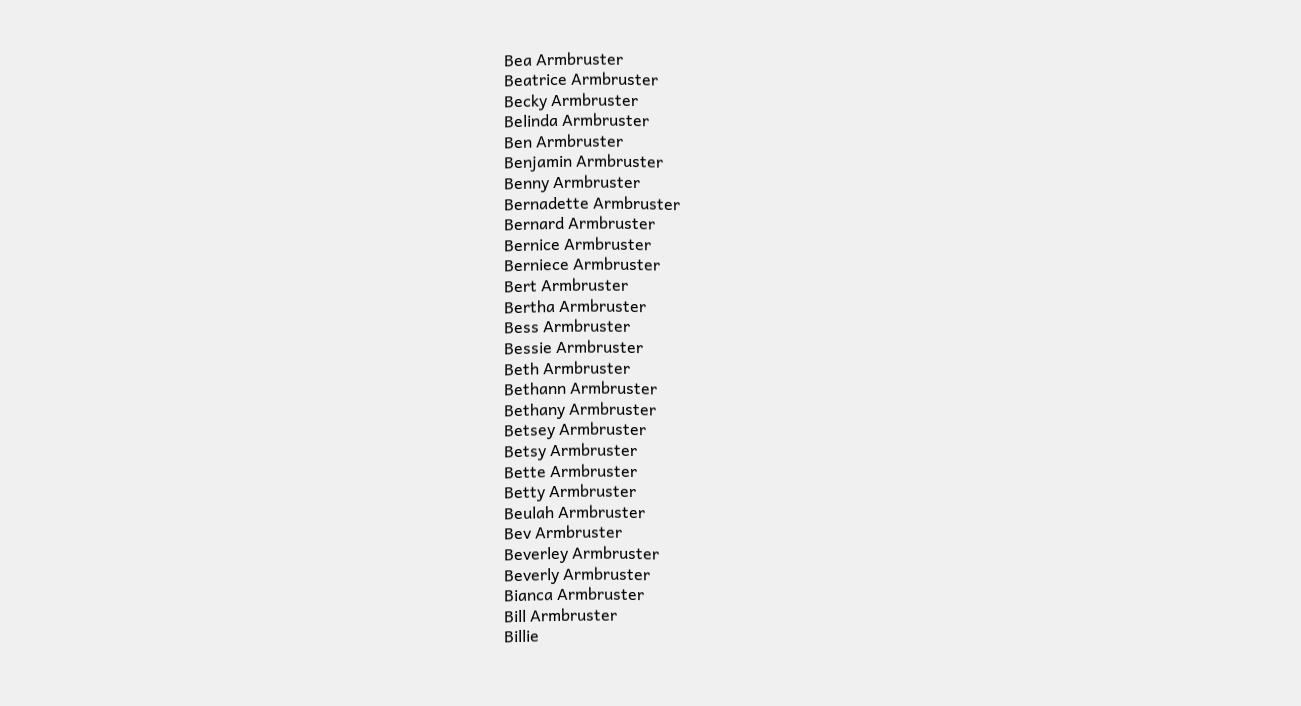Bea Armbruster
Beatrice Armbruster
Becky Armbruster
Belinda Armbruster
Ben Armbruster
Benjamin Armbruster
Benny Armbruster
Bernadette Armbruster
Bernard Armbruster
Bernice Armbruster
Berniece Armbruster
Bert Armbruster
Bertha Armbruster
Bess Armbruster
Bessie Armbruster
Beth Armbruster
Bethann Armbruster
Bethany Armbruster
Betsey Armbruster
Betsy Armbruster
Bette Armbruster
Betty Armbruster
Beulah Armbruster
Bev Armbruster
Beverley Armbruster
Beverly Armbruster
Bianca Armbruster
Bill Armbruster
Billie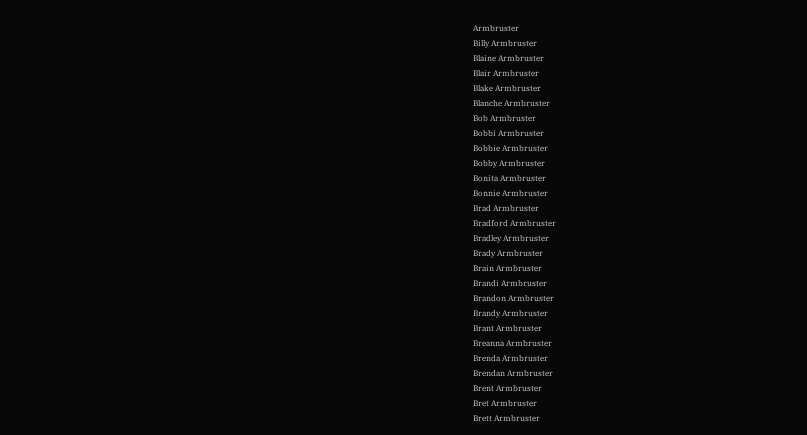Armbruster
Billy Armbruster
Blaine Armbruster
Blair Armbruster
Blake Armbruster
Blanche Armbruster
Bob Armbruster
Bobbi Armbruster
Bobbie Armbruster
Bobby Armbruster
Bonita Armbruster
Bonnie Armbruster
Brad Armbruster
Bradford Armbruster
Bradley Armbruster
Brady Armbruster
Brain Armbruster
Brandi Armbruster
Brandon Armbruster
Brandy Armbruster
Brant Armbruster
Breanna Armbruster
Brenda Armbruster
Brendan Armbruster
Brent Armbruster
Bret Armbruster
Brett Armbruster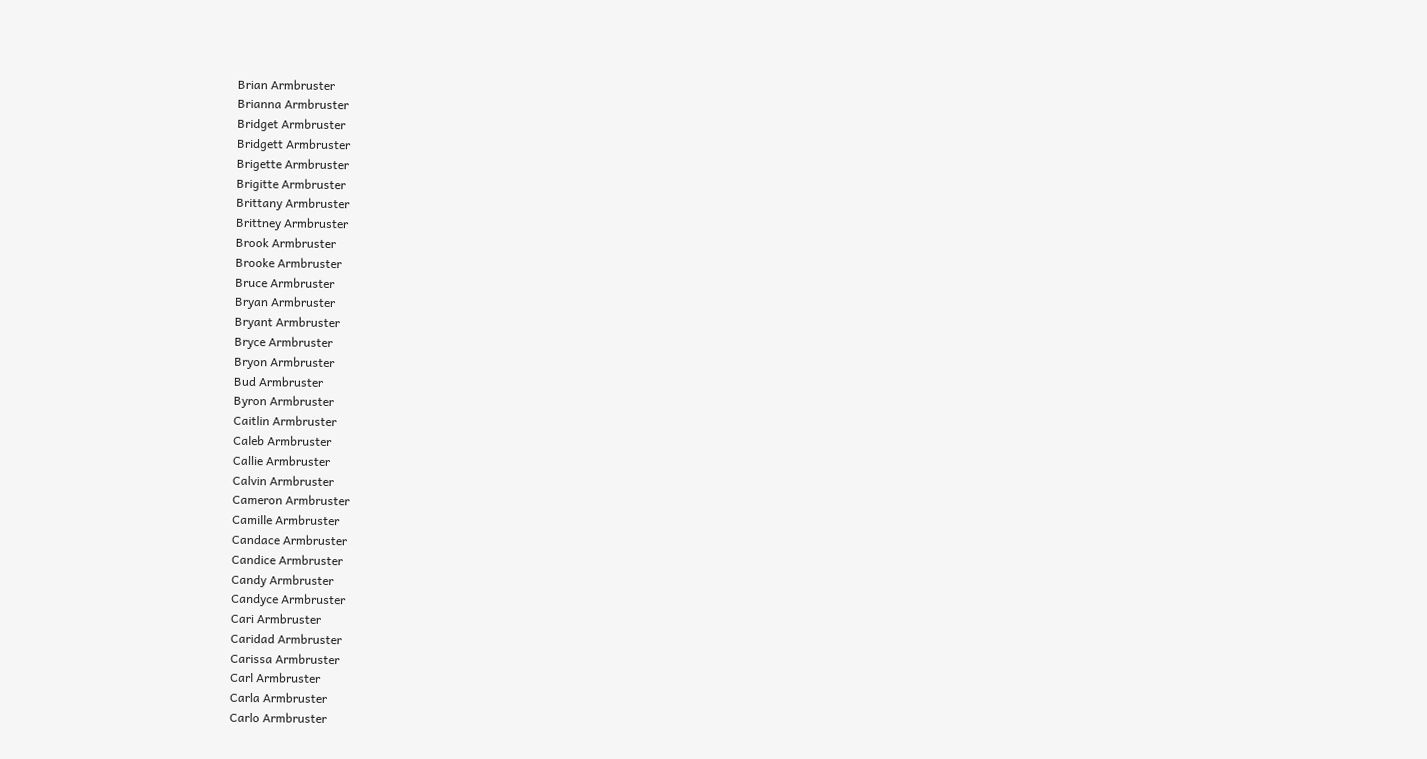Brian Armbruster
Brianna Armbruster
Bridget Armbruster
Bridgett Armbruster
Brigette Armbruster
Brigitte Armbruster
Brittany Armbruster
Brittney Armbruster
Brook Armbruster
Brooke Armbruster
Bruce Armbruster
Bryan Armbruster
Bryant Armbruster
Bryce Armbruster
Bryon Armbruster
Bud Armbruster
Byron Armbruster
Caitlin Armbruster
Caleb Armbruster
Callie Armbruster
Calvin Armbruster
Cameron Armbruster
Camille Armbruster
Candace Armbruster
Candice Armbruster
Candy Armbruster
Candyce Armbruster
Cari Armbruster
Caridad Armbruster
Carissa Armbruster
Carl Armbruster
Carla Armbruster
Carlo Armbruster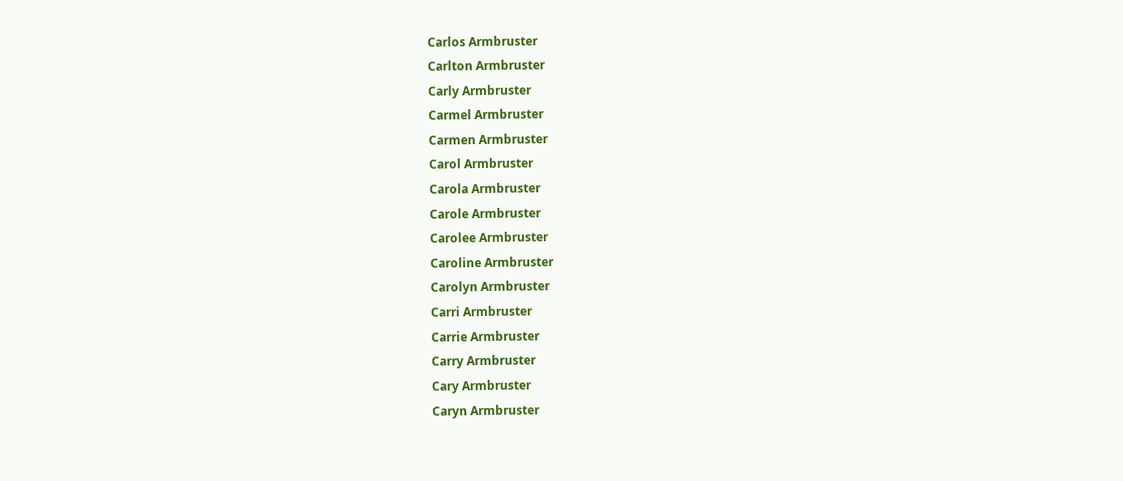Carlos Armbruster
Carlton Armbruster
Carly Armbruster
Carmel Armbruster
Carmen Armbruster
Carol Armbruster
Carola Armbruster
Carole Armbruster
Carolee Armbruster
Caroline Armbruster
Carolyn Armbruster
Carri Armbruster
Carrie Armbruster
Carry Armbruster
Cary Armbruster
Caryn Armbruster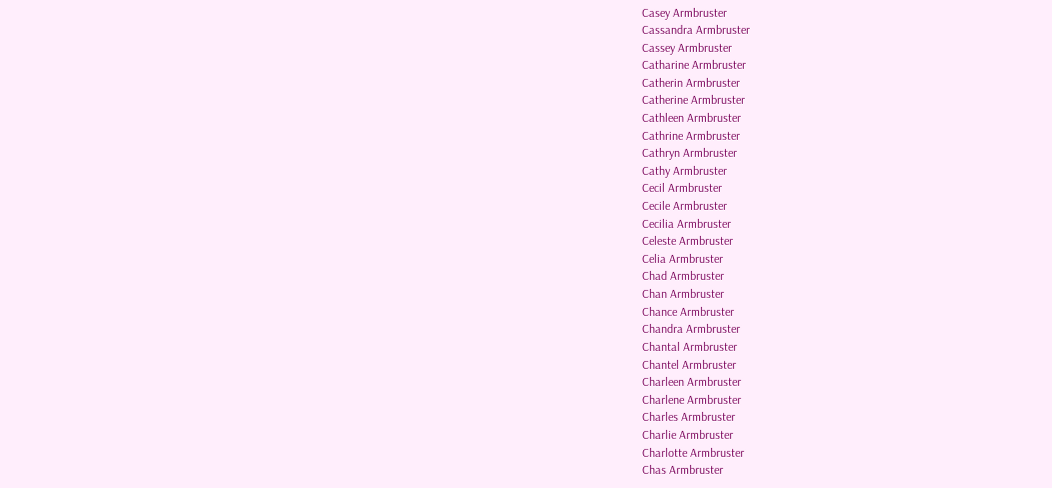Casey Armbruster
Cassandra Armbruster
Cassey Armbruster
Catharine Armbruster
Catherin Armbruster
Catherine Armbruster
Cathleen Armbruster
Cathrine Armbruster
Cathryn Armbruster
Cathy Armbruster
Cecil Armbruster
Cecile Armbruster
Cecilia Armbruster
Celeste Armbruster
Celia Armbruster
Chad Armbruster
Chan Armbruster
Chance Armbruster
Chandra Armbruster
Chantal Armbruster
Chantel Armbruster
Charleen Armbruster
Charlene Armbruster
Charles Armbruster
Charlie Armbruster
Charlotte Armbruster
Chas Armbruster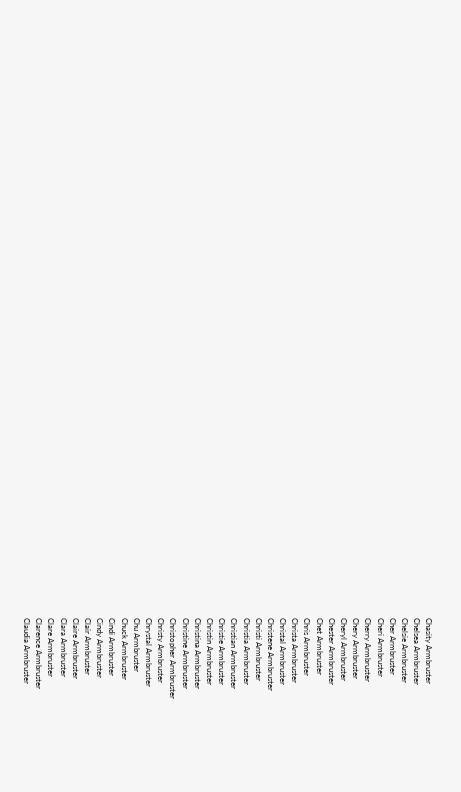Chasity Armbruster
Chelsea Armbruster
Chelsie Armbruster
Cher Armbruster
Cheri Armbruster
Cherry Armbruster
Chery Armbruster
Cheryl Armbruster
Chester Armbruster
Chet Armbruster
Chris Armbruster
Christa Armbruster
Christal Armbruster
Christene Armbruster
Christi Armbruster
Christia Armbruster
Christian Armbruster
Christie Armbruster
Christin Armbruster
Christina Armbruster
Christine Armbruster
Christopher Armbruster
Christy Armbruster
Chrystal Armbruster
Chu Armbruster
Chuck Armbruster
Cindi Armbruster
Cindy Armbruster
Clair Armbruster
Claire Armbruster
Clara Armbruster
Clare Armbruster
Clarence Armbruster
Claudia Armbruster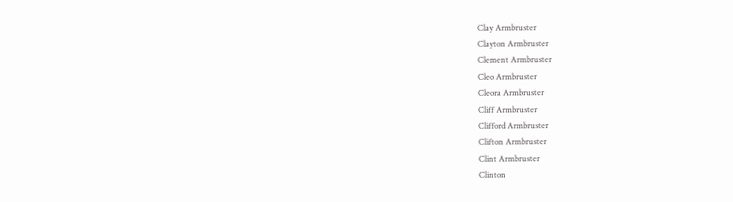Clay Armbruster
Clayton Armbruster
Clement Armbruster
Cleo Armbruster
Cleora Armbruster
Cliff Armbruster
Clifford Armbruster
Clifton Armbruster
Clint Armbruster
Clinton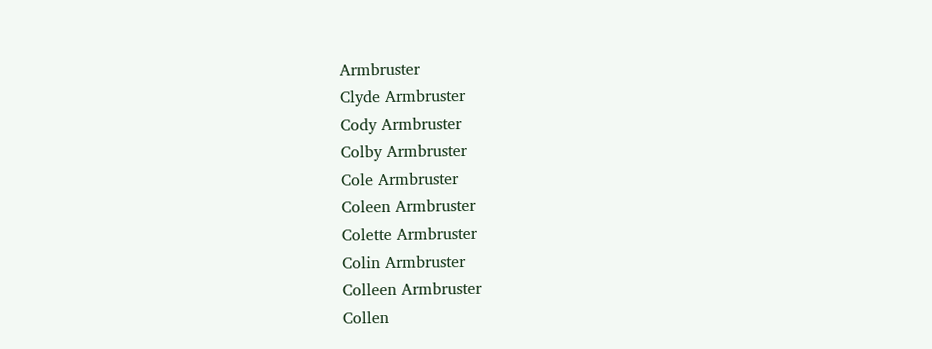Armbruster
Clyde Armbruster
Cody Armbruster
Colby Armbruster
Cole Armbruster
Coleen Armbruster
Colette Armbruster
Colin Armbruster
Colleen Armbruster
Collen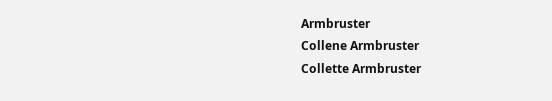Armbruster
Collene Armbruster
Collette Armbruster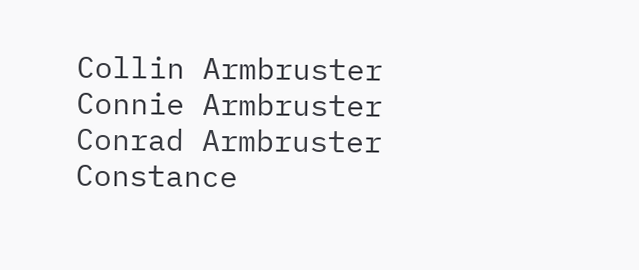Collin Armbruster
Connie Armbruster
Conrad Armbruster
Constance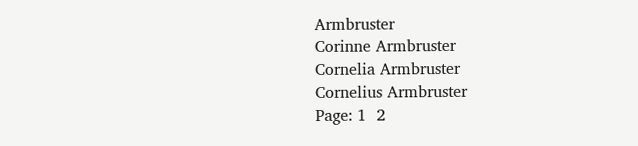Armbruster
Corinne Armbruster
Cornelia Armbruster
Cornelius Armbruster
Page: 1  2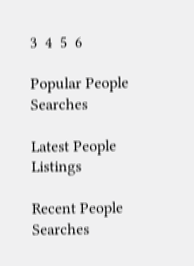3  4  5  6

Popular People Searches

Latest People Listings

Recent People Searches